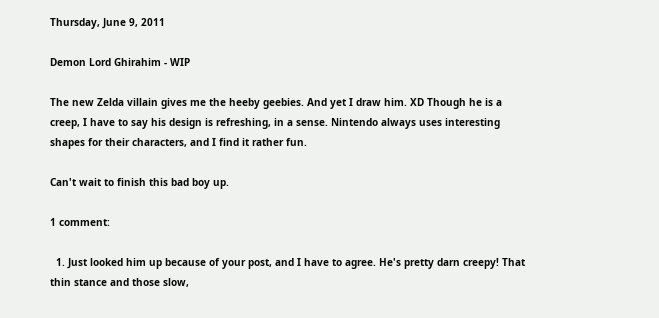Thursday, June 9, 2011

Demon Lord Ghirahim - WIP

The new Zelda villain gives me the heeby geebies. And yet I draw him. XD Though he is a creep, I have to say his design is refreshing, in a sense. Nintendo always uses interesting shapes for their characters, and I find it rather fun.

Can't wait to finish this bad boy up.

1 comment:

  1. Just looked him up because of your post, and I have to agree. He's pretty darn creepy! That thin stance and those slow,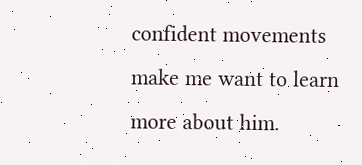confident movements make me want to learn more about him.